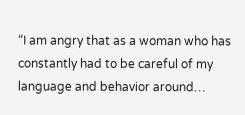“I am angry that as a woman who has constantly had to be careful of my language and behavior around…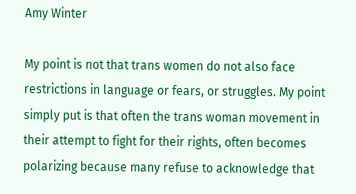Amy Winter

My point is not that trans women do not also face restrictions in language or fears, or struggles. My point simply put is that often the trans woman movement in their attempt to fight for their rights, often becomes polarizing because many refuse to acknowledge that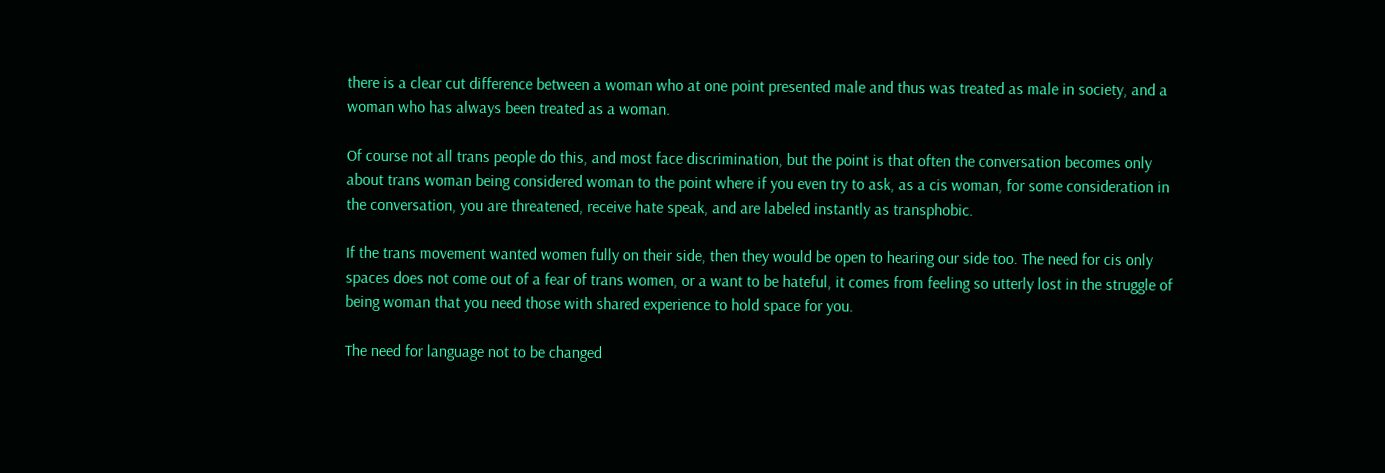there is a clear cut difference between a woman who at one point presented male and thus was treated as male in society, and a woman who has always been treated as a woman.

Of course not all trans people do this, and most face discrimination, but the point is that often the conversation becomes only about trans woman being considered woman to the point where if you even try to ask, as a cis woman, for some consideration in the conversation, you are threatened, receive hate speak, and are labeled instantly as transphobic.

If the trans movement wanted women fully on their side, then they would be open to hearing our side too. The need for cis only spaces does not come out of a fear of trans women, or a want to be hateful, it comes from feeling so utterly lost in the struggle of being woman that you need those with shared experience to hold space for you.

The need for language not to be changed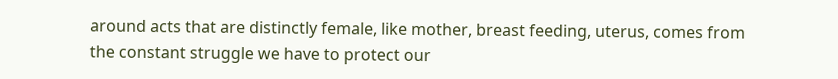around acts that are distinctly female, like mother, breast feeding, uterus, comes from the constant struggle we have to protect our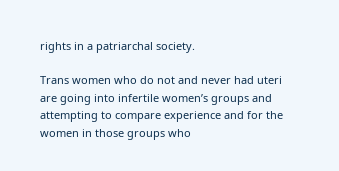rights in a patriarchal society.

Trans women who do not and never had uteri are going into infertile women’s groups and attempting to compare experience and for the women in those groups who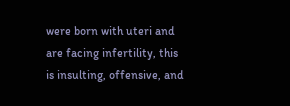were born with uteri and are facing infertility, this is insulting, offensive, and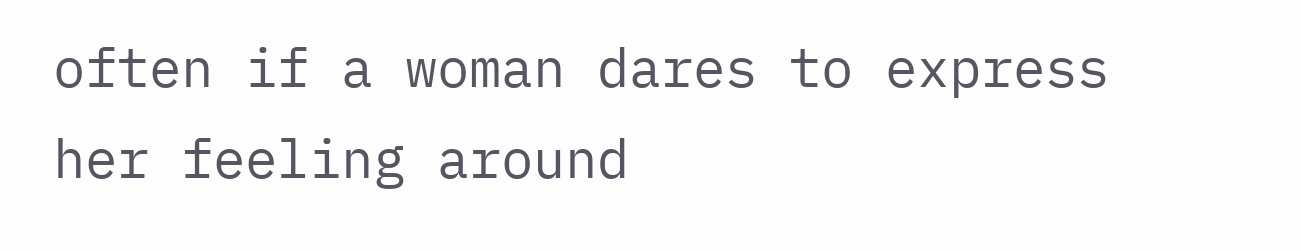often if a woman dares to express her feeling around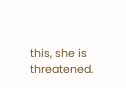this, she is threatened.